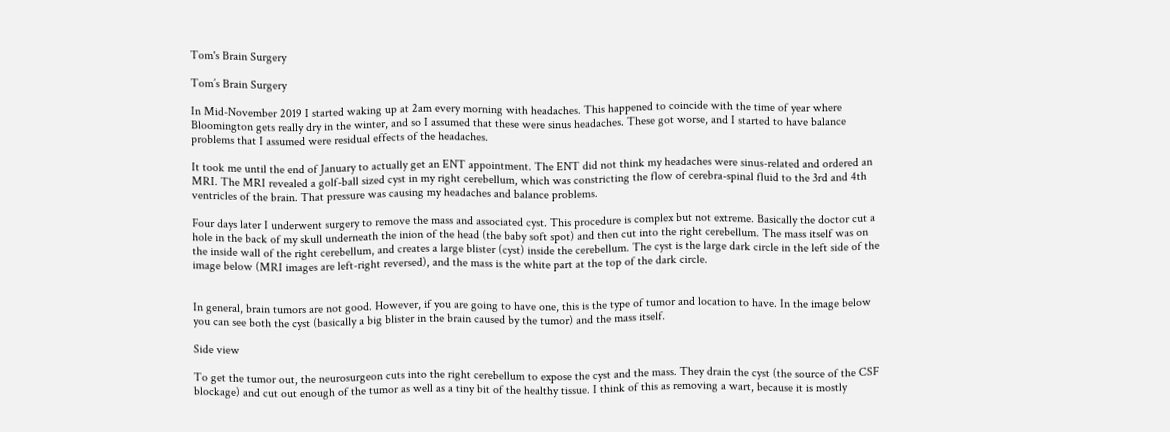Tom's Brain Surgery

Tom’s Brain Surgery

In Mid-November 2019 I started waking up at 2am every morning with headaches. This happened to coincide with the time of year where Bloomington gets really dry in the winter, and so I assumed that these were sinus headaches. These got worse, and I started to have balance problems that I assumed were residual effects of the headaches.

It took me until the end of January to actually get an ENT appointment. The ENT did not think my headaches were sinus-related and ordered an MRI. The MRI revealed a golf-ball sized cyst in my right cerebellum, which was constricting the flow of cerebra-spinal fluid to the 3rd and 4th ventricles of the brain. That pressure was causing my headaches and balance problems.

Four days later I underwent surgery to remove the mass and associated cyst. This procedure is complex but not extreme. Basically the doctor cut a hole in the back of my skull underneath the inion of the head (the baby soft spot) and then cut into the right cerebellum. The mass itself was on the inside wall of the right cerebellum, and creates a large blister (cyst) inside the cerebellum. The cyst is the large dark circle in the left side of the image below (MRI images are left-right reversed), and the mass is the white part at the top of the dark circle.


In general, brain tumors are not good. However, if you are going to have one, this is the type of tumor and location to have. In the image below you can see both the cyst (basically a big blister in the brain caused by the tumor) and the mass itself.

Side view

To get the tumor out, the neurosurgeon cuts into the right cerebellum to expose the cyst and the mass. They drain the cyst (the source of the CSF blockage) and cut out enough of the tumor as well as a tiny bit of the healthy tissue. I think of this as removing a wart, because it is mostly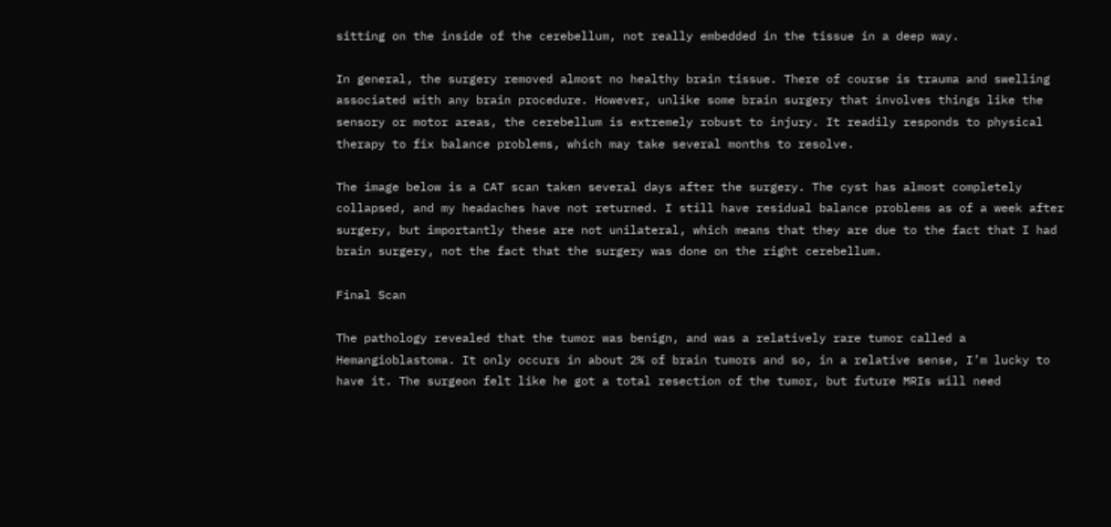sitting on the inside of the cerebellum, not really embedded in the tissue in a deep way.

In general, the surgery removed almost no healthy brain tissue. There of course is trauma and swelling associated with any brain procedure. However, unlike some brain surgery that involves things like the sensory or motor areas, the cerebellum is extremely robust to injury. It readily responds to physical therapy to fix balance problems, which may take several months to resolve.

The image below is a CAT scan taken several days after the surgery. The cyst has almost completely collapsed, and my headaches have not returned. I still have residual balance problems as of a week after surgery, but importantly these are not unilateral, which means that they are due to the fact that I had brain surgery, not the fact that the surgery was done on the right cerebellum.

Final Scan

The pathology revealed that the tumor was benign, and was a relatively rare tumor called a Hemangioblastoma. It only occurs in about 2% of brain tumors and so, in a relative sense, I’m lucky to have it. The surgeon felt like he got a total resection of the tumor, but future MRIs will need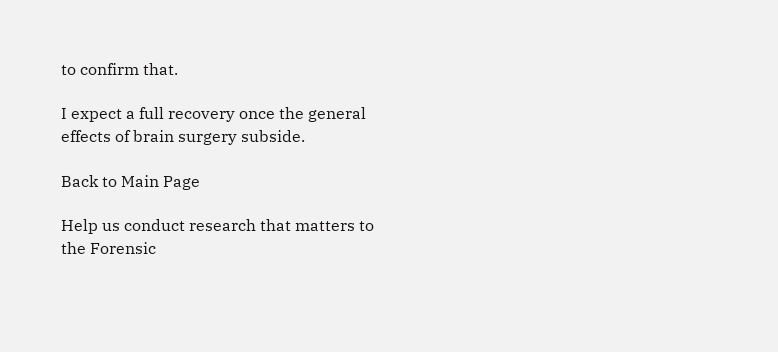to confirm that.

I expect a full recovery once the general effects of brain surgery subside.

Back to Main Page

Help us conduct research that matters to the Forensic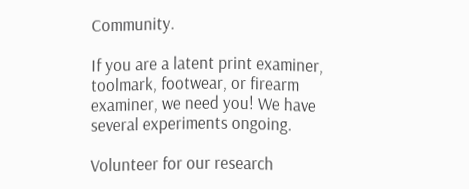Community.

If you are a latent print examiner, toolmark, footwear, or firearm examiner, we need you! We have several experiments ongoing.

Volunteer for our research